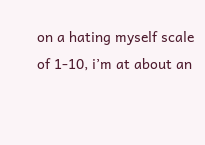on a hating myself scale of 1-10, i’m at about an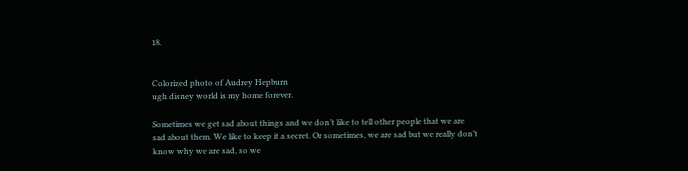18.


Colorized photo of Audrey Hepburn
ugh disney world is my home forever.

Sometimes we get sad about things and we don’t like to tell other people that we are sad about them. We like to keep it a secret. Or sometimes, we are sad but we really don’t know why we are sad, so we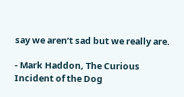say we aren’t sad but we really are.

- Mark Haddon, The Curious Incident of the Dog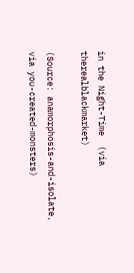in the Night-Time  (via therealblackmarket)

(Source: anamorphosis-and-isolate, via you-created-monsters)